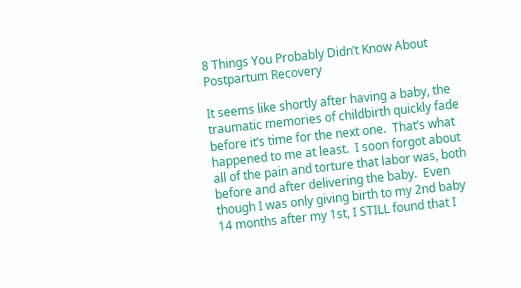8 Things You Probably Didn’t Know About Postpartum Recovery

It seems like shortly after having a baby, the traumatic memories of childbirth quickly fade before it’s time for the next one.  That’s what happened to me at least.  I soon forgot about all of the pain and torture that labor was, both before and after delivering the baby.  Even though I was only giving birth to my 2nd baby 14 months after my 1st, I STILL found that I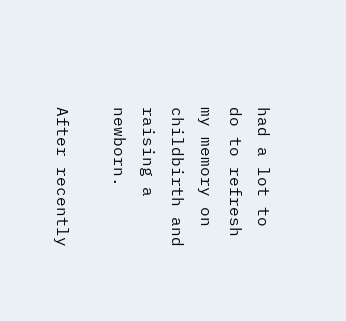had a lot to do to refresh my memory on childbirth and raising a newborn.

After recently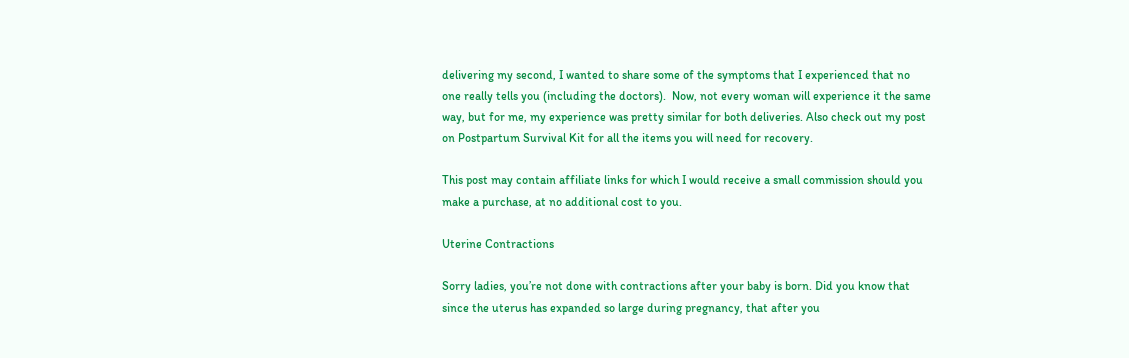delivering my second, I wanted to share some of the symptoms that I experienced that no one really tells you (including the doctors).  Now, not every woman will experience it the same way, but for me, my experience was pretty similar for both deliveries. Also check out my post on Postpartum Survival Kit for all the items you will need for recovery.

This post may contain affiliate links for which I would receive a small commission should you make a purchase, at no additional cost to you.

Uterine Contractions

Sorry ladies, you’re not done with contractions after your baby is born. Did you know that since the uterus has expanded so large during pregnancy, that after you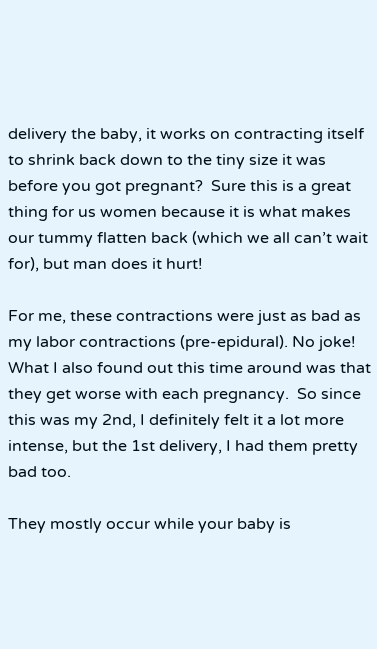delivery the baby, it works on contracting itself to shrink back down to the tiny size it was before you got pregnant?  Sure this is a great thing for us women because it is what makes our tummy flatten back (which we all can’t wait for), but man does it hurt!

For me, these contractions were just as bad as my labor contractions (pre-epidural). No joke! What I also found out this time around was that they get worse with each pregnancy.  So since this was my 2nd, I definitely felt it a lot more intense, but the 1st delivery, I had them pretty bad too.

They mostly occur while your baby is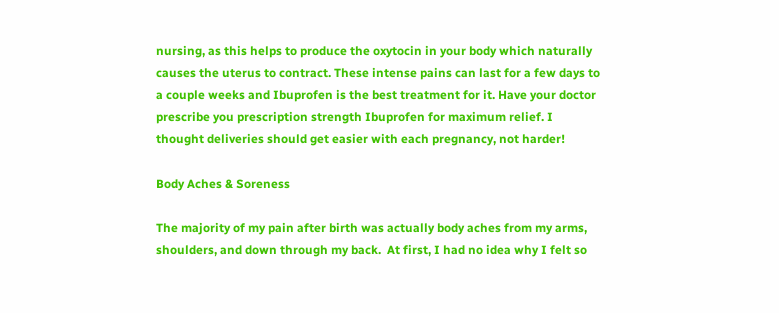nursing, as this helps to produce the oxytocin in your body which naturally causes the uterus to contract. These intense pains can last for a few days to a couple weeks and Ibuprofen is the best treatment for it. Have your doctor prescribe you prescription strength Ibuprofen for maximum relief. I thought deliveries should get easier with each pregnancy, not harder!

Body Aches & Soreness

The majority of my pain after birth was actually body aches from my arms, shoulders, and down through my back.  At first, I had no idea why I felt so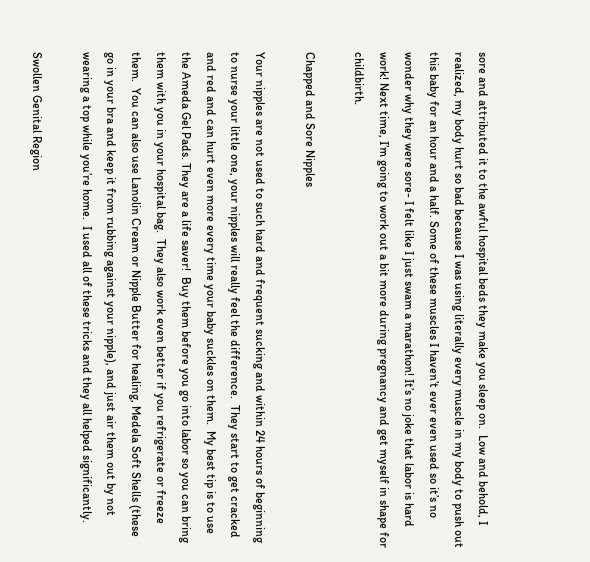sore and attributed it to the awful hospital beds they make you sleep on.  Low and behold, I realized, my body hurt so bad because I was using literally every muscle in my body to push out this baby for an hour and a half. Some of these muscles I haven’t ever even used so it’s no wonder why they were sore- I felt like I just swam a marathon! It’s no joke that labor is hard work! Next time, I’m going to work out a bit more during pregnancy and get myself in shape for childbirth.

Chapped and Sore Nipples

Your nipples are not used to such hard and frequent sucking and within 24 hours of beginning to nurse your little one, your nipples will really feel the difference.  They start to get cracked and red and can hurt even more every time your baby suckles on them.  My best tip is to use the Ameda Gel Pads. They are a life saver!  Buy them before you go into labor so you can bring them with you in your hospital bag.  They also work even better if you refrigerate or freeze them.  You can also use Lanolin Cream or Nipple Butter for healing, Medela Soft Shells (these go in your bra and keep it from rubbing against your nipple), and just air them out by not wearing a top while you’re home.  I used all of these tricks and they all helped significantly.

Swollen Genital Region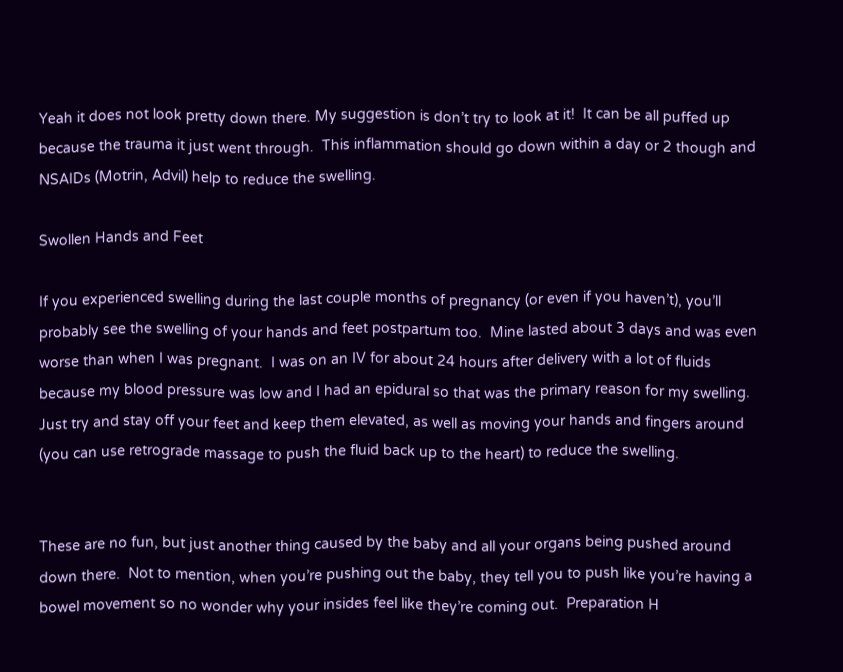Yeah it does not look pretty down there. My suggestion is don’t try to look at it!  It can be all puffed up because the trauma it just went through.  This inflammation should go down within a day or 2 though and NSAIDs (Motrin, Advil) help to reduce the swelling.

Swollen Hands and Feet

If you experienced swelling during the last couple months of pregnancy (or even if you haven’t), you’ll probably see the swelling of your hands and feet postpartum too.  Mine lasted about 3 days and was even worse than when I was pregnant.  I was on an IV for about 24 hours after delivery with a lot of fluids because my blood pressure was low and I had an epidural so that was the primary reason for my swelling.  Just try and stay off your feet and keep them elevated, as well as moving your hands and fingers around (you can use retrograde massage to push the fluid back up to the heart) to reduce the swelling.


These are no fun, but just another thing caused by the baby and all your organs being pushed around down there.  Not to mention, when you’re pushing out the baby, they tell you to push like you’re having a bowel movement so no wonder why your insides feel like they’re coming out.  Preparation H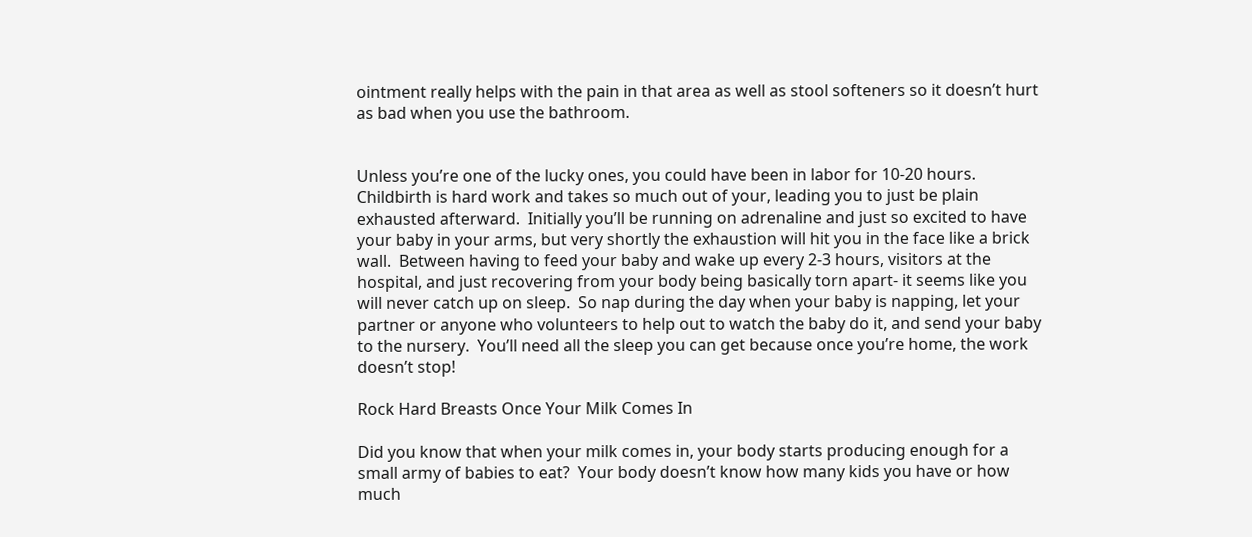ointment really helps with the pain in that area as well as stool softeners so it doesn’t hurt as bad when you use the bathroom.


Unless you’re one of the lucky ones, you could have been in labor for 10-20 hours.  Childbirth is hard work and takes so much out of your, leading you to just be plain exhausted afterward.  Initially you’ll be running on adrenaline and just so excited to have your baby in your arms, but very shortly the exhaustion will hit you in the face like a brick wall.  Between having to feed your baby and wake up every 2-3 hours, visitors at the hospital, and just recovering from your body being basically torn apart- it seems like you will never catch up on sleep.  So nap during the day when your baby is napping, let your partner or anyone who volunteers to help out to watch the baby do it, and send your baby to the nursery.  You’ll need all the sleep you can get because once you’re home, the work doesn’t stop!

Rock Hard Breasts Once Your Milk Comes In

Did you know that when your milk comes in, your body starts producing enough for a small army of babies to eat?  Your body doesn’t know how many kids you have or how much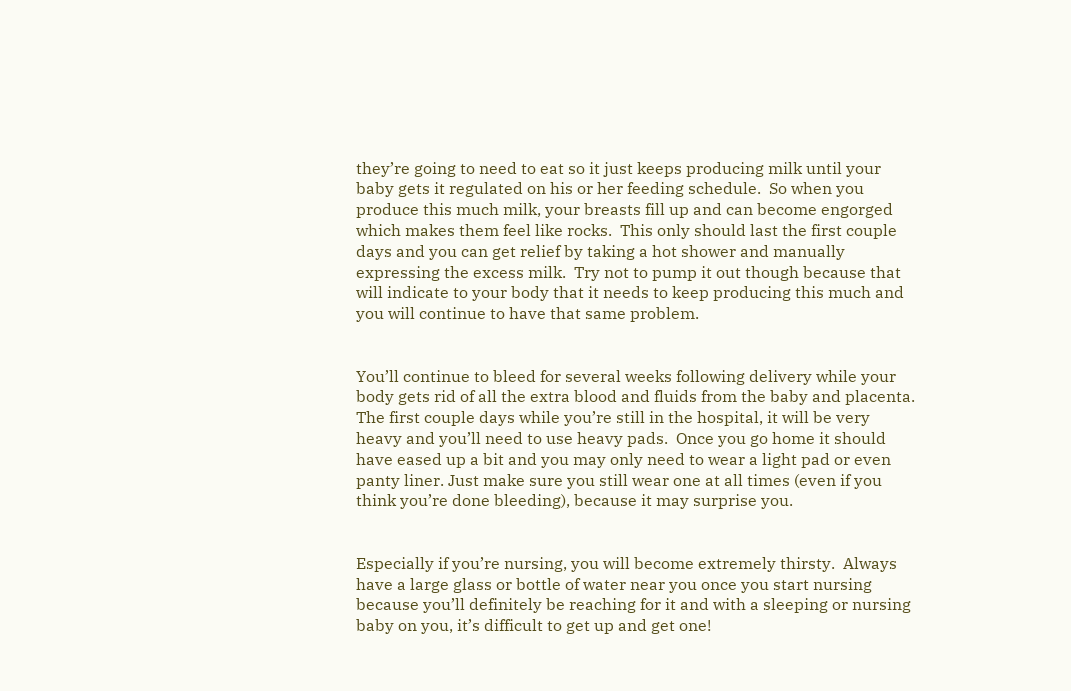they’re going to need to eat so it just keeps producing milk until your baby gets it regulated on his or her feeding schedule.  So when you produce this much milk, your breasts fill up and can become engorged which makes them feel like rocks.  This only should last the first couple days and you can get relief by taking a hot shower and manually expressing the excess milk.  Try not to pump it out though because that will indicate to your body that it needs to keep producing this much and you will continue to have that same problem.


You’ll continue to bleed for several weeks following delivery while your body gets rid of all the extra blood and fluids from the baby and placenta.  The first couple days while you’re still in the hospital, it will be very heavy and you’ll need to use heavy pads.  Once you go home it should have eased up a bit and you may only need to wear a light pad or even panty liner. Just make sure you still wear one at all times (even if you think you’re done bleeding), because it may surprise you.


Especially if you’re nursing, you will become extremely thirsty.  Always have a large glass or bottle of water near you once you start nursing because you’ll definitely be reaching for it and with a sleeping or nursing baby on you, it’s difficult to get up and get one!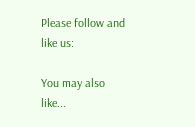Please follow and like us:

You may also like...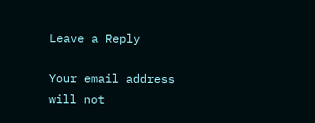Leave a Reply

Your email address will not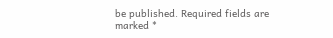be published. Required fields are marked *